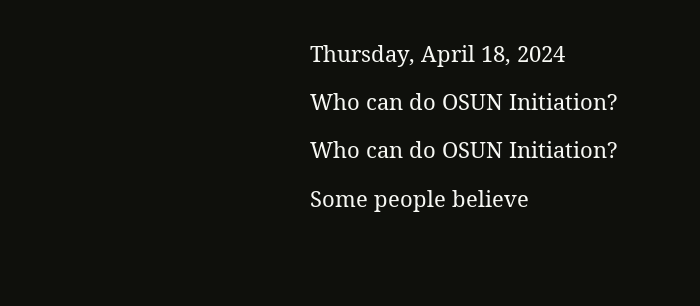Thursday, April 18, 2024

Who can do OSUN Initiation?

Who can do OSUN Initiation?

Some people believe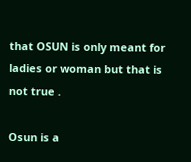that OSUN is only meant for ladies or woman but that is not true .

Osun is a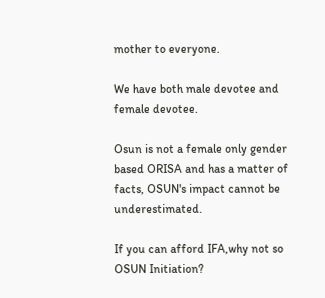mother to everyone.

We have both male devotee and female devotee.

Osun is not a female only gender based ORISA and has a matter of facts, OSUN's impact cannot be underestimated.

If you can afford IFA,why not so OSUN Initiation?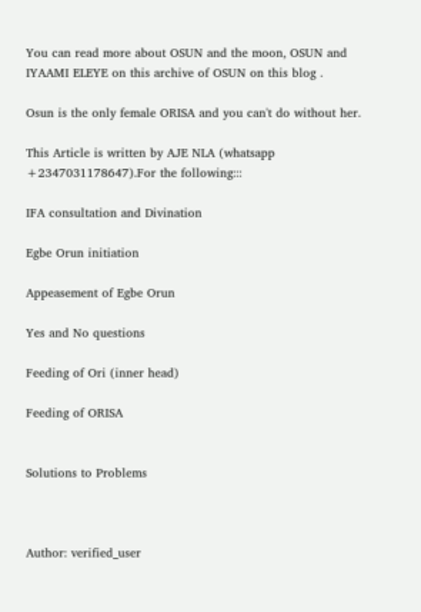You can read more about OSUN and the moon, OSUN and IYAAMI ELEYE on this archive of OSUN on this blog .

Osun is the only female ORISA and you can't do without her.

This Article is written by AJE NLA (whatsapp +2347031178647).For the following:::

IFA consultation and Divination

Egbe Orun initiation

Appeasement of Egbe Orun

Yes and No questions

Feeding of Ori (inner head)

Feeding of ORISA


Solutions to Problems



Author: verified_user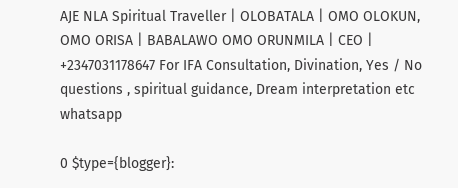AJE NLA Spiritual Traveller | OLOBATALA | OMO OLOKUN, OMO ORISA | BABALAWO OMO ORUNMILA | CEO | +2347031178647 For IFA Consultation, Divination, Yes / No questions , spiritual guidance, Dream interpretation etc whatsapp

0 $type={blogger}: